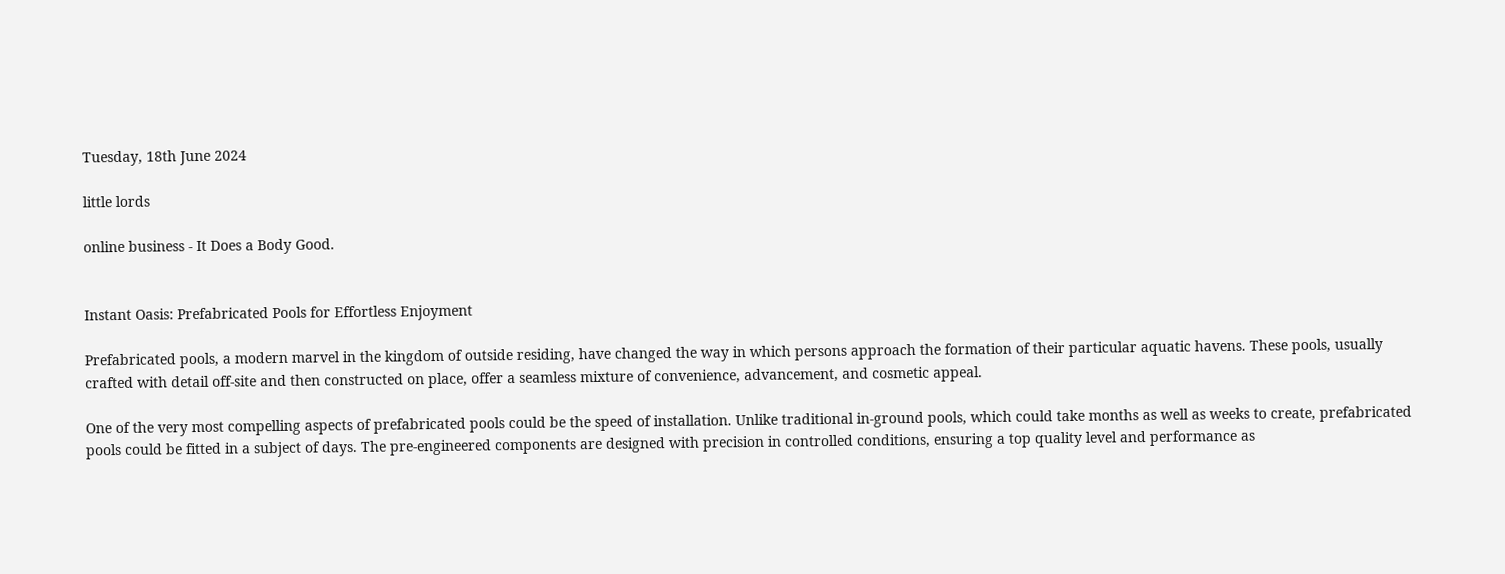Tuesday, 18th June 2024

little lords

online business - It Does a Body Good.


Instant Oasis: Prefabricated Pools for Effortless Enjoyment

Prefabricated pools, a modern marvel in the kingdom of outside residing, have changed the way in which persons approach the formation of their particular aquatic havens. These pools, usually crafted with detail off-site and then constructed on place, offer a seamless mixture of convenience, advancement, and cosmetic appeal.

One of the very most compelling aspects of prefabricated pools could be the speed of installation. Unlike traditional in-ground pools, which could take months as well as weeks to create, prefabricated pools could be fitted in a subject of days. The pre-engineered components are designed with precision in controlled conditions, ensuring a top quality level and performance as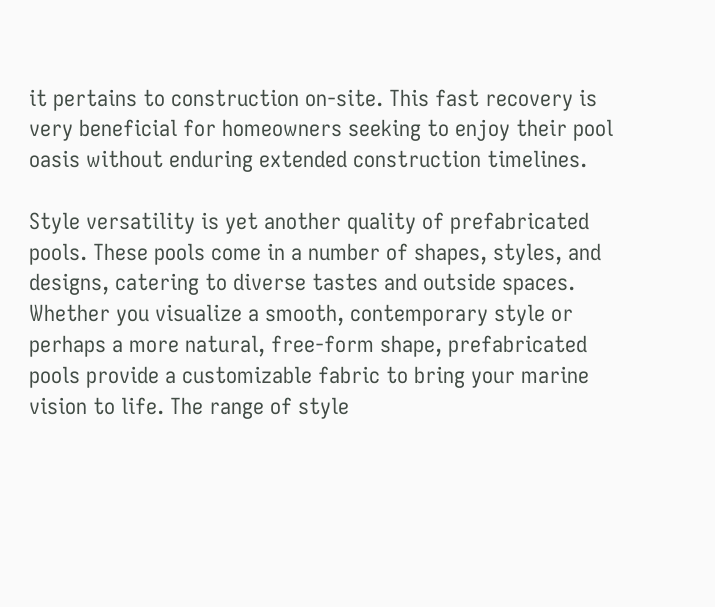it pertains to construction on-site. This fast recovery is very beneficial for homeowners seeking to enjoy their pool oasis without enduring extended construction timelines.

Style versatility is yet another quality of prefabricated pools. These pools come in a number of shapes, styles, and designs, catering to diverse tastes and outside spaces. Whether you visualize a smooth, contemporary style or perhaps a more natural, free-form shape, prefabricated pools provide a customizable fabric to bring your marine vision to life. The range of style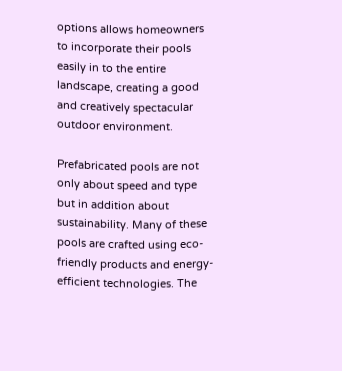options allows homeowners to incorporate their pools easily in to the entire landscape, creating a good and creatively spectacular outdoor environment.

Prefabricated pools are not only about speed and type but in addition about sustainability. Many of these pools are crafted using eco-friendly products and energy-efficient technologies. The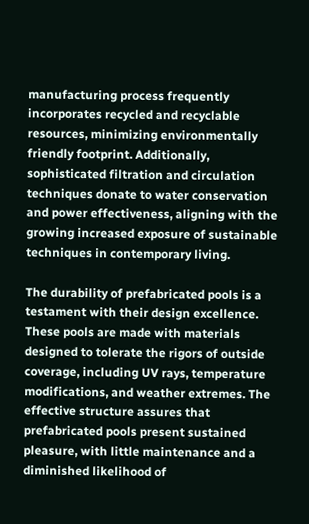manufacturing process frequently incorporates recycled and recyclable resources, minimizing environmentally friendly footprint. Additionally, sophisticated filtration and circulation techniques donate to water conservation and power effectiveness, aligning with the growing increased exposure of sustainable techniques in contemporary living.

The durability of prefabricated pools is a testament with their design excellence. These pools are made with materials designed to tolerate the rigors of outside coverage, including UV rays, temperature modifications, and weather extremes. The effective structure assures that prefabricated pools present sustained pleasure, with little maintenance and a diminished likelihood of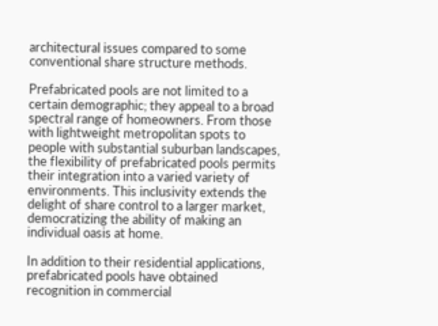architectural issues compared to some conventional share structure methods.

Prefabricated pools are not limited to a certain demographic; they appeal to a broad spectral range of homeowners. From those with lightweight metropolitan spots to people with substantial suburban landscapes, the flexibility of prefabricated pools permits their integration into a varied variety of environments. This inclusivity extends the delight of share control to a larger market, democratizing the ability of making an individual oasis at home.

In addition to their residential applications, prefabricated pools have obtained recognition in commercial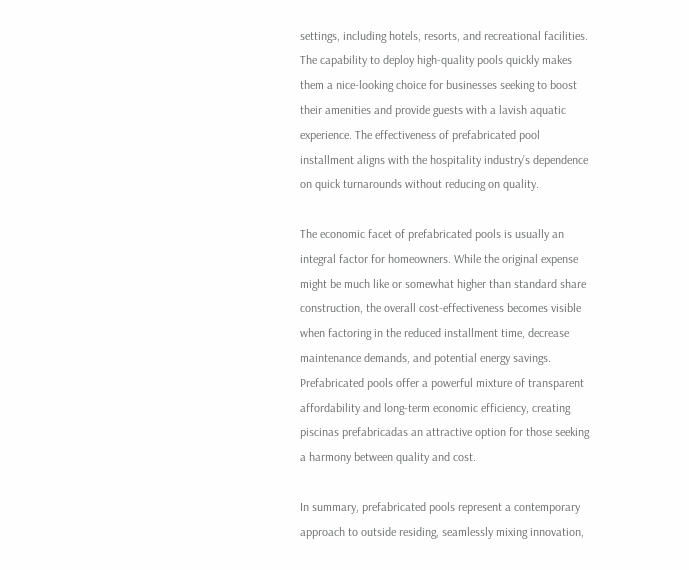settings, including hotels, resorts, and recreational facilities. The capability to deploy high-quality pools quickly makes them a nice-looking choice for businesses seeking to boost their amenities and provide guests with a lavish aquatic experience. The effectiveness of prefabricated pool installment aligns with the hospitality industry’s dependence on quick turnarounds without reducing on quality.

The economic facet of prefabricated pools is usually an integral factor for homeowners. While the original expense might be much like or somewhat higher than standard share construction, the overall cost-effectiveness becomes visible when factoring in the reduced installment time, decrease maintenance demands, and potential energy savings. Prefabricated pools offer a powerful mixture of transparent affordability and long-term economic efficiency, creating piscinas prefabricadas an attractive option for those seeking a harmony between quality and cost.

In summary, prefabricated pools represent a contemporary approach to outside residing, seamlessly mixing innovation,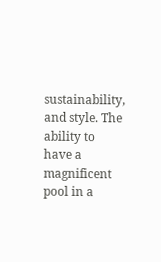sustainability, and style. The ability to have a magnificent pool in a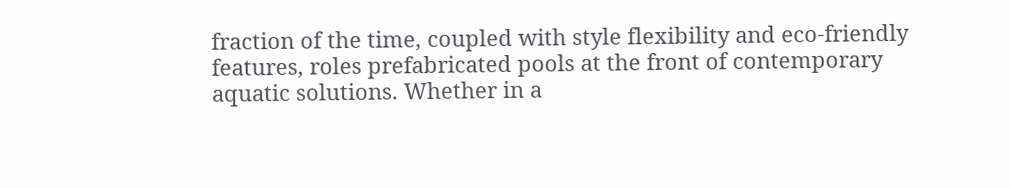fraction of the time, coupled with style flexibility and eco-friendly features, roles prefabricated pools at the front of contemporary aquatic solutions. Whether in a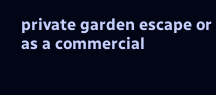private garden escape or as a commercial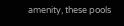amenity, these pools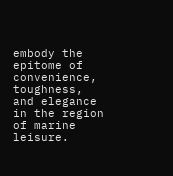embody the epitome of convenience, toughness, and elegance in the region of marine leisure.